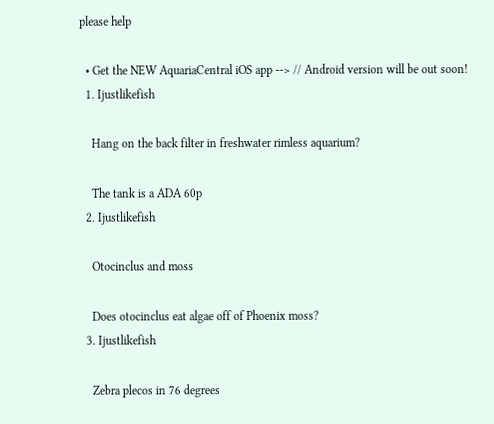please help

  • Get the NEW AquariaCentral iOS app --> // Android version will be out soon!
  1. Ijustlikefish

    Hang on the back filter in freshwater rimless aquarium?

    The tank is a ADA 60p
  2. Ijustlikefish

    Otocinclus and moss

    Does otocinclus eat algae off of Phoenix moss?
  3. Ijustlikefish

    Zebra plecos in 76 degrees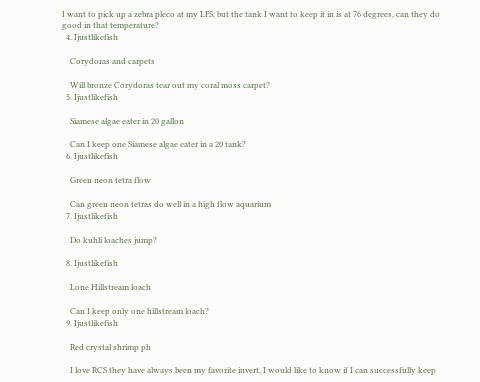I want to pick up a zebra pleco at my LFS, but the tank I want to keep it in is at 76 degrees, can they do good in that temperature?
  4. Ijustlikefish

    Corydoras and carpets

    Will bronze Corydoras tear out my coral moss carpet?
  5. Ijustlikefish

    Siamese algae eater in 20 gallon

    Can I keep one Siamese algae eater in a 20 tank?
  6. Ijustlikefish

    Green neon tetra flow

    Can green neon tetras do well in a high flow aquarium
  7. Ijustlikefish

    Do kuhli loaches jump?

  8. Ijustlikefish

    Lone Hillstream loach

    Can I keep only one hillstream loach?
  9. Ijustlikefish

    Red crystal shrimp ph

    I love RCS they have always been my favorite invert, I would like to know if I can successfully keep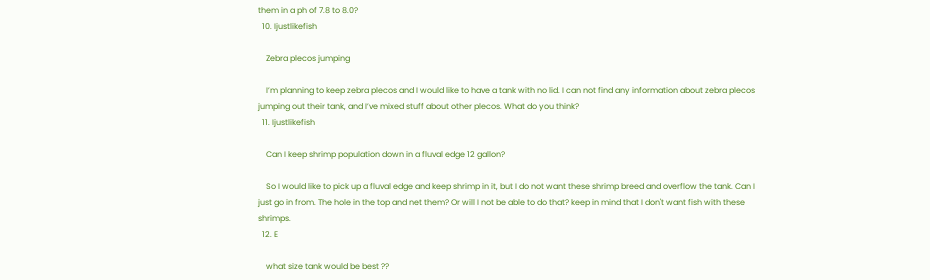them in a ph of 7.8 to 8.0?
  10. Ijustlikefish

    Zebra plecos jumping

    I’m planning to keep zebra plecos and I would like to have a tank with no lid. I can not find any information about zebra plecos jumping out their tank, and I’ve mixed stuff about other plecos. What do you think?
  11. Ijustlikefish

    Can I keep shrimp population down in a fluval edge 12 gallon?

    So I would like to pick up a fluval edge and keep shrimp in it, but I do not want these shrimp breed and overflow the tank. Can I just go in from. The hole in the top and net them? Or will I not be able to do that? keep in mind that I don't want fish with these shrimps.
  12. E

    what size tank would be best ??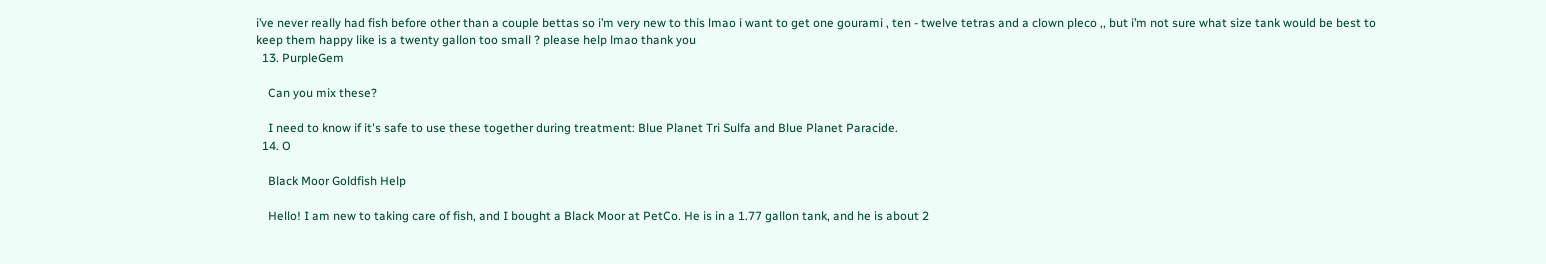i’ve never really had fish before other than a couple bettas so i’m very new to this lmao i want to get one gourami , ten - twelve tetras and a clown pleco ,, but i’m not sure what size tank would be best to keep them happy like is a twenty gallon too small ? please help lmao thank you
  13. PurpleGem

    Can you mix these?

    I need to know if it's safe to use these together during treatment: Blue Planet Tri Sulfa and Blue Planet Paracide.
  14. O

    Black Moor Goldfish Help

    Hello! I am new to taking care of fish, and I bought a Black Moor at PetCo. He is in a 1.77 gallon tank, and he is about 2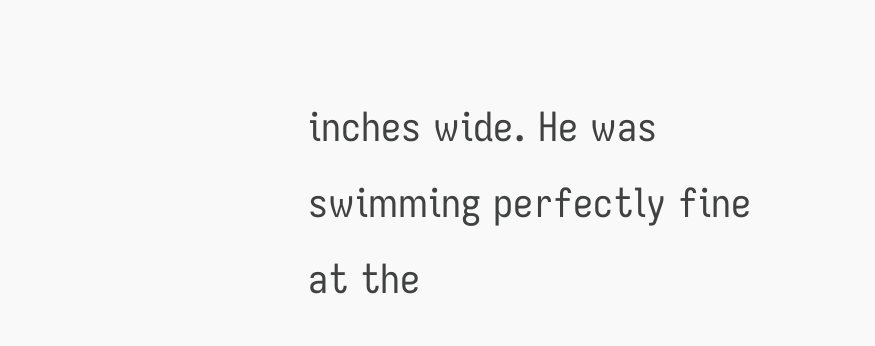inches wide. He was swimming perfectly fine at the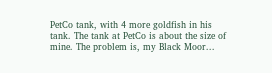PetCo tank, with 4 more goldfish in his tank. The tank at PetCo is about the size of mine. The problem is, my Black Moor...